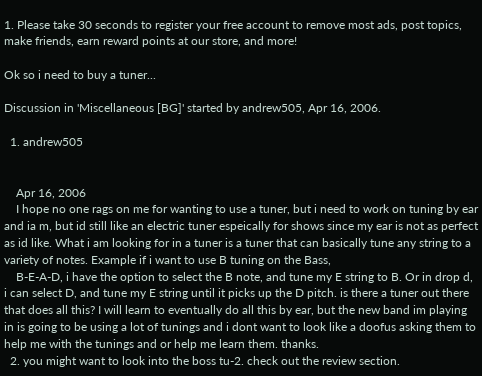1. Please take 30 seconds to register your free account to remove most ads, post topics, make friends, earn reward points at our store, and more!

Ok so i need to buy a tuner...

Discussion in 'Miscellaneous [BG]' started by andrew505, Apr 16, 2006.

  1. andrew505


    Apr 16, 2006
    I hope no one rags on me for wanting to use a tuner, but i need to work on tuning by ear and ia m, but id still like an electric tuner espeically for shows since my ear is not as perfect as id like. What i am looking for in a tuner is a tuner that can basically tune any string to a variety of notes. Example if i want to use B tuning on the Bass,
    B-E-A-D, i have the option to select the B note, and tune my E string to B. Or in drop d, i can select D, and tune my E string until it picks up the D pitch. is there a tuner out there that does all this? I will learn to eventually do all this by ear, but the new band im playing in is going to be using a lot of tunings and i dont want to look like a doofus asking them to help me with the tunings and or help me learn them. thanks.
  2. you might want to look into the boss tu-2. check out the review section.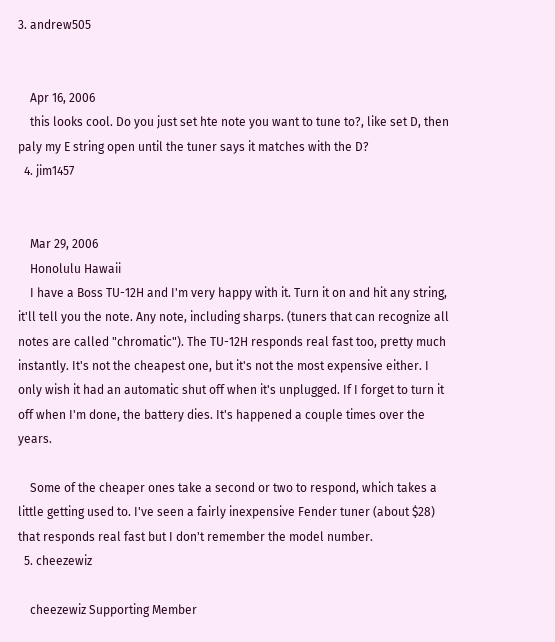3. andrew505


    Apr 16, 2006
    this looks cool. Do you just set hte note you want to tune to?, like set D, then paly my E string open until the tuner says it matches with the D?
  4. jim1457


    Mar 29, 2006
    Honolulu Hawaii
    I have a Boss TU-12H and I'm very happy with it. Turn it on and hit any string, it'll tell you the note. Any note, including sharps. (tuners that can recognize all notes are called "chromatic"). The TU-12H responds real fast too, pretty much instantly. It's not the cheapest one, but it's not the most expensive either. I only wish it had an automatic shut off when it's unplugged. If I forget to turn it off when I'm done, the battery dies. It's happened a couple times over the years.

    Some of the cheaper ones take a second or two to respond, which takes a little getting used to. I've seen a fairly inexpensive Fender tuner (about $28) that responds real fast but I don't remember the model number.
  5. cheezewiz

    cheezewiz Supporting Member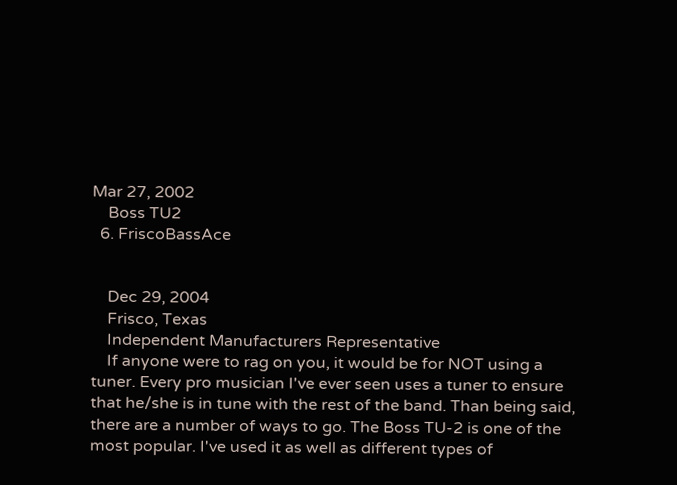Mar 27, 2002
    Boss TU2
  6. FriscoBassAce


    Dec 29, 2004
    Frisco, Texas
    Independent Manufacturers Representative
    If anyone were to rag on you, it would be for NOT using a tuner. Every pro musician I've ever seen uses a tuner to ensure that he/she is in tune with the rest of the band. Than being said, there are a number of ways to go. The Boss TU-2 is one of the most popular. I've used it as well as different types of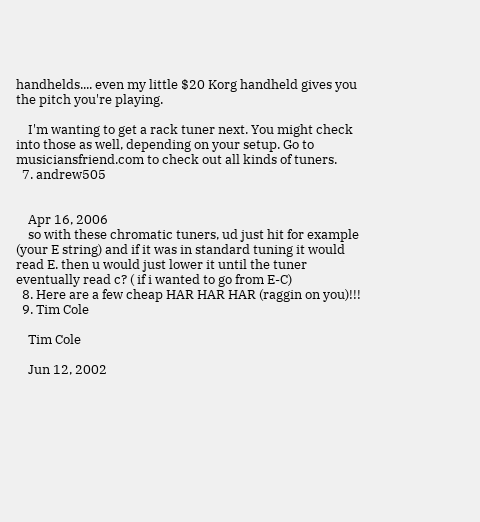handhelds.... even my little $20 Korg handheld gives you the pitch you're playing.

    I'm wanting to get a rack tuner next. You might check into those as well, depending on your setup. Go to musiciansfriend.com to check out all kinds of tuners.
  7. andrew505


    Apr 16, 2006
    so with these chromatic tuners, ud just hit for example (your E string) and if it was in standard tuning it would read E. then u would just lower it until the tuner eventually read c? ( if i wanted to go from E-C)
  8. Here are a few cheap HAR HAR HAR (raggin on you)!!!
  9. Tim Cole

    Tim Cole

    Jun 12, 2002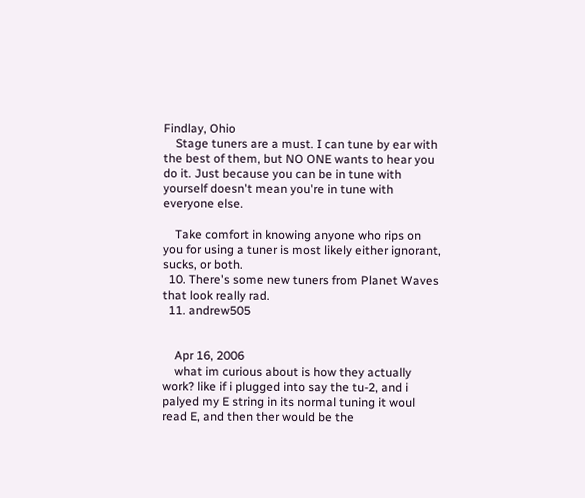Findlay, Ohio
    Stage tuners are a must. I can tune by ear with the best of them, but NO ONE wants to hear you do it. Just because you can be in tune with yourself doesn't mean you're in tune with everyone else.

    Take comfort in knowing anyone who rips on you for using a tuner is most likely either ignorant, sucks, or both.
  10. There's some new tuners from Planet Waves that look really rad.
  11. andrew505


    Apr 16, 2006
    what im curious about is how they actually work? like if i plugged into say the tu-2, and i palyed my E string in its normal tuning it woul read E, and then ther would be the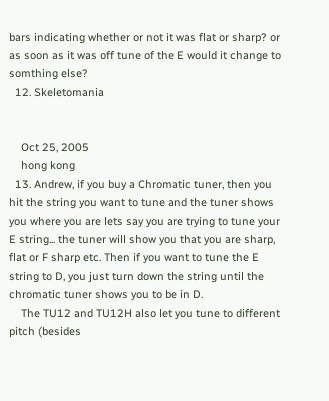bars indicating whether or not it was flat or sharp? or as soon as it was off tune of the E would it change to somthing else?
  12. Skeletomania


    Oct 25, 2005
    hong kong
  13. Andrew, if you buy a Chromatic tuner, then you hit the string you want to tune and the tuner shows you where you are lets say you are trying to tune your E string... the tuner will show you that you are sharp, flat or F sharp etc. Then if you want to tune the E string to D, you just turn down the string until the chromatic tuner shows you to be in D.
    The TU12 and TU12H also let you tune to different pitch (besides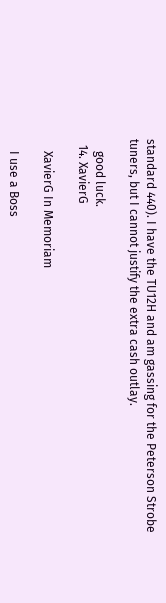standard 440). I have the TU12H and am gassing for the Peterson Strobe tuners, but I cannot justify the extra cash outlay.

    good luck.
  14. XavierG

    XavierG In Memoriam

    I use a Boss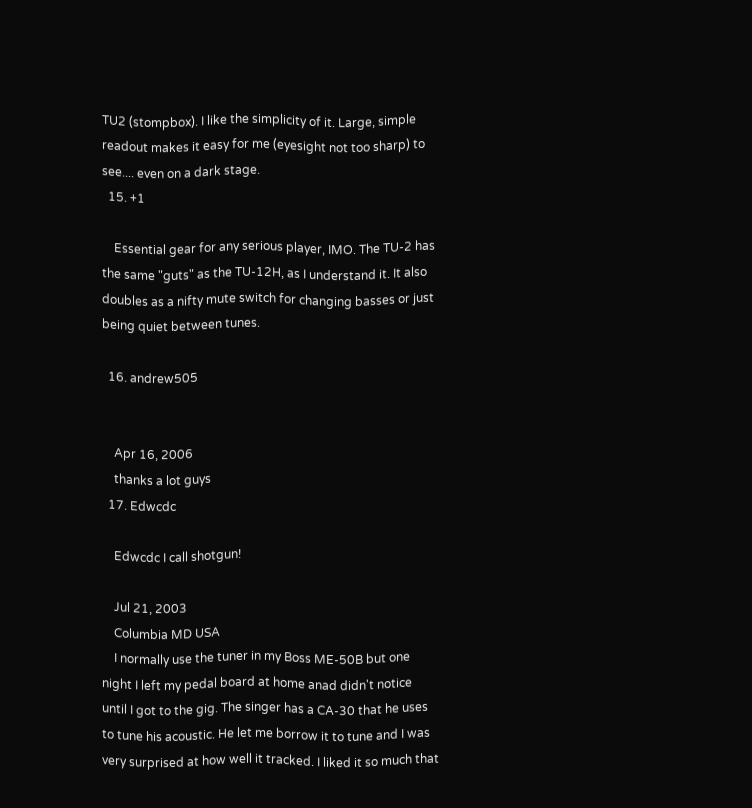TU2 (stompbox). I like the simplicity of it. Large, simple readout makes it easy for me (eyesight not too sharp) to see.... even on a dark stage.
  15. +1

    Essential gear for any serious player, IMO. The TU-2 has the same "guts" as the TU-12H, as I understand it. It also doubles as a nifty mute switch for changing basses or just being quiet between tunes.

  16. andrew505


    Apr 16, 2006
    thanks a lot guys
  17. Edwcdc

    Edwcdc I call shotgun!

    Jul 21, 2003
    Columbia MD USA
    I normally use the tuner in my Boss ME-50B but one night I left my pedal board at home anad didn't notice until I got to the gig. The singer has a CA-30 that he uses to tune his acoustic. He let me borrow it to tune and I was very surprised at how well it tracked. I liked it so much that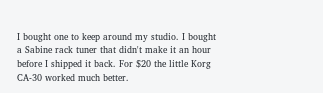I bought one to keep around my studio. I bought a Sabine rack tuner that didn't make it an hour before I shipped it back. For $20 the little Korg CA-30 worked much better.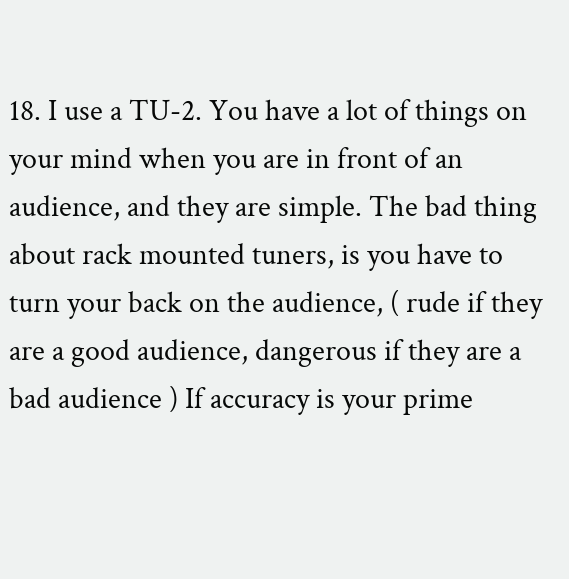18. I use a TU-2. You have a lot of things on your mind when you are in front of an audience, and they are simple. The bad thing about rack mounted tuners, is you have to turn your back on the audience, ( rude if they are a good audience, dangerous if they are a bad audience ) If accuracy is your prime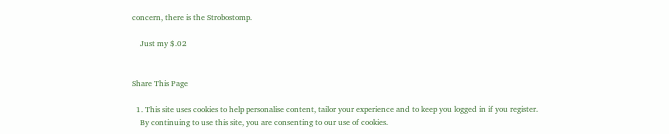concern, there is the Strobostomp.

    Just my $.02


Share This Page

  1. This site uses cookies to help personalise content, tailor your experience and to keep you logged in if you register.
    By continuing to use this site, you are consenting to our use of cookies.